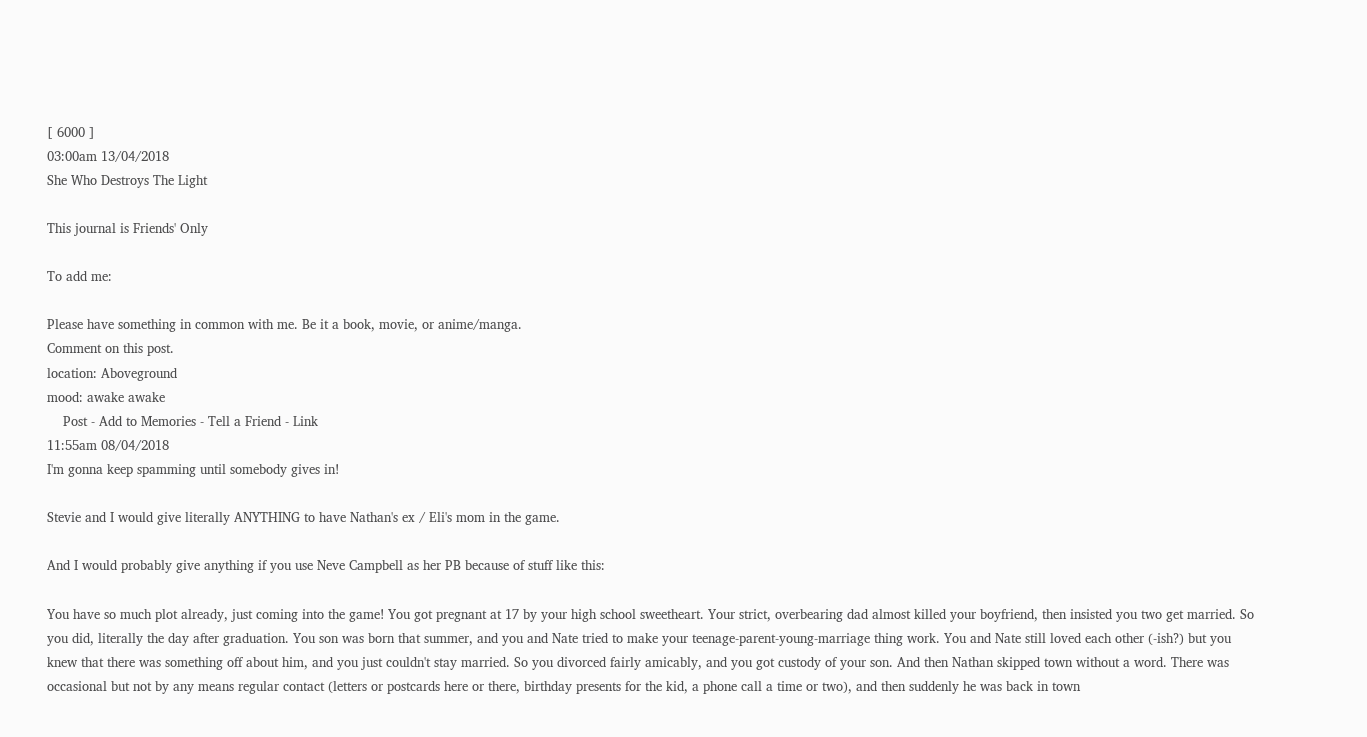[ 6000 ]
03:00am 13/04/2018
She Who Destroys The Light

This journal is Friends' Only

To add me:

Please have something in common with me. Be it a book, movie, or anime/manga.
Comment on this post.
location: Aboveground
mood: awake awake
    Post - Add to Memories - Tell a Friend - Link
11:55am 08/04/2018
I'm gonna keep spamming until somebody gives in!

Stevie and I would give literally ANYTHING to have Nathan's ex / Eli's mom in the game.

And I would probably give anything if you use Neve Campbell as her PB because of stuff like this:

You have so much plot already, just coming into the game! You got pregnant at 17 by your high school sweetheart. Your strict, overbearing dad almost killed your boyfriend, then insisted you two get married. So you did, literally the day after graduation. You son was born that summer, and you and Nate tried to make your teenage-parent-young-marriage thing work. You and Nate still loved each other (-ish?) but you knew that there was something off about him, and you just couldn't stay married. So you divorced fairly amicably, and you got custody of your son. And then Nathan skipped town without a word. There was occasional but not by any means regular contact (letters or postcards here or there, birthday presents for the kid, a phone call a time or two), and then suddenly he was back in town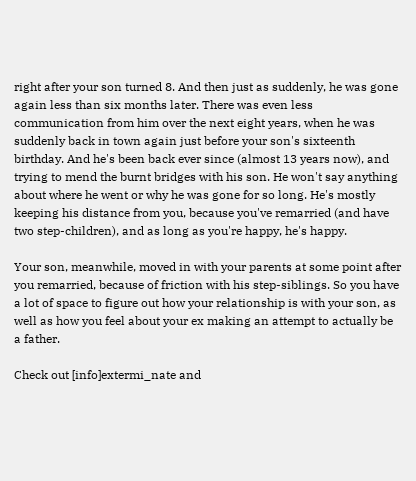right after your son turned 8. And then just as suddenly, he was gone again less than six months later. There was even less communication from him over the next eight years, when he was suddenly back in town again just before your son's sixteenth birthday. And he's been back ever since (almost 13 years now), and trying to mend the burnt bridges with his son. He won't say anything about where he went or why he was gone for so long. He's mostly keeping his distance from you, because you've remarried (and have two step-children), and as long as you're happy, he's happy.

Your son, meanwhile, moved in with your parents at some point after you remarried, because of friction with his step-siblings. So you have a lot of space to figure out how your relationship is with your son, as well as how you feel about your ex making an attempt to actually be a father.

Check out [info]extermi_nate and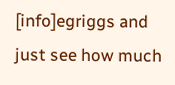[info]egriggs and just see how much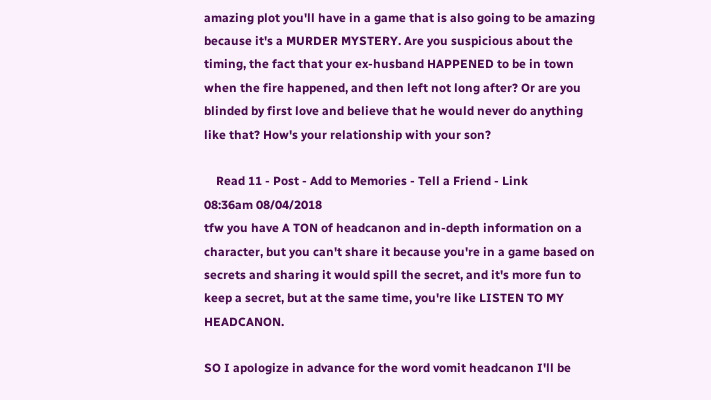amazing plot you'll have in a game that is also going to be amazing because it's a MURDER MYSTERY. Are you suspicious about the timing, the fact that your ex-husband HAPPENED to be in town when the fire happened, and then left not long after? Or are you blinded by first love and believe that he would never do anything like that? How's your relationship with your son?

    Read 11 - Post - Add to Memories - Tell a Friend - Link
08:36am 08/04/2018
tfw you have A TON of headcanon and in-depth information on a character, but you can't share it because you're in a game based on secrets and sharing it would spill the secret, and it's more fun to keep a secret, but at the same time, you're like LISTEN TO MY HEADCANON.

SO I apologize in advance for the word vomit headcanon I'll be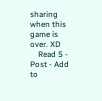sharing when this game is over. XD
    Read 5 - Post - Add to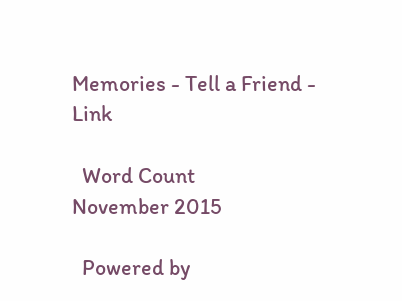Memories - Tell a Friend - Link

  Word Count
November 2015

  Powered by